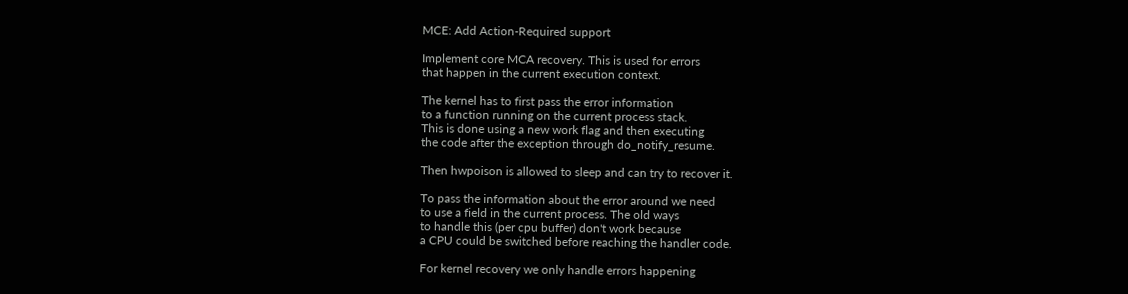MCE: Add Action-Required support

Implement core MCA recovery. This is used for errors
that happen in the current execution context.

The kernel has to first pass the error information
to a function running on the current process stack.
This is done using a new work flag and then executing
the code after the exception through do_notify_resume.

Then hwpoison is allowed to sleep and can try to recover it.

To pass the information about the error around we need
to use a field in the current process. The old ways
to handle this (per cpu buffer) don't work because
a CPU could be switched before reaching the handler code.

For kernel recovery we only handle errors happening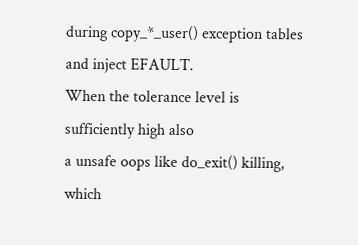during copy_*_user() exception tables and inject EFAULT.
When the tolerance level is sufficiently high also
a unsafe oops like do_exit() killing, which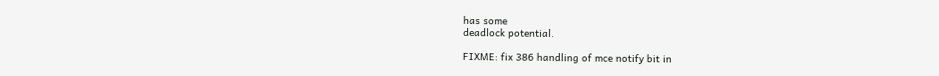has some
deadlock potential.

FIXME: fix 386 handling of mce notify bit in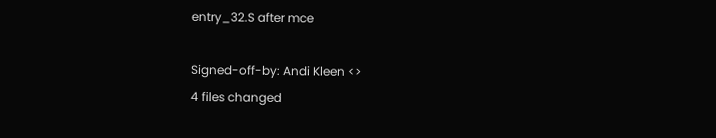entry_32.S after mce

Signed-off-by: Andi Kleen <>
4 files changed